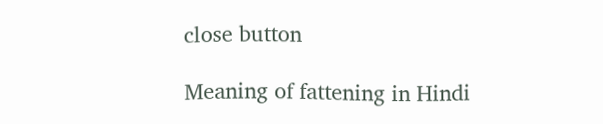close button

Meaning of fattening in Hindi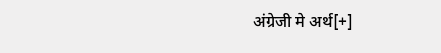अंग्रेजी मे अर्थ[+]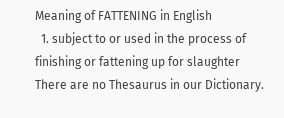Meaning of FATTENING in English
  1. subject to or used in the process of finishing or fattening up for slaughter
There are no Thesaurus in our Dictionary.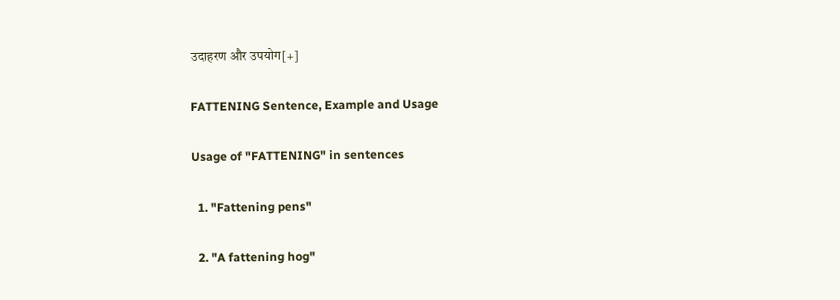उदाहरण और उपयोग[+]

FATTENING Sentence, Example and Usage

Usage of "FATTENING" in sentences

  1. "Fattening pens"

  2. "A fattening hog"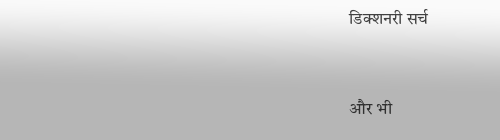डिक्शनरी सर्च


और भी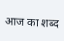आज का शब्द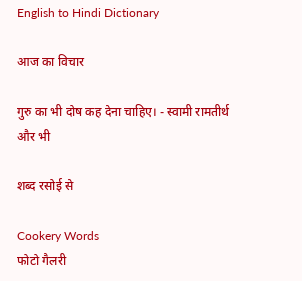English to Hindi Dictionary

आज का विचार

गुरु का भी दोष कह देना चाहिए। - स्वामी रामतीर्थ
और भी

शब्द रसोई से

Cookery Words
फोटो गैलरी